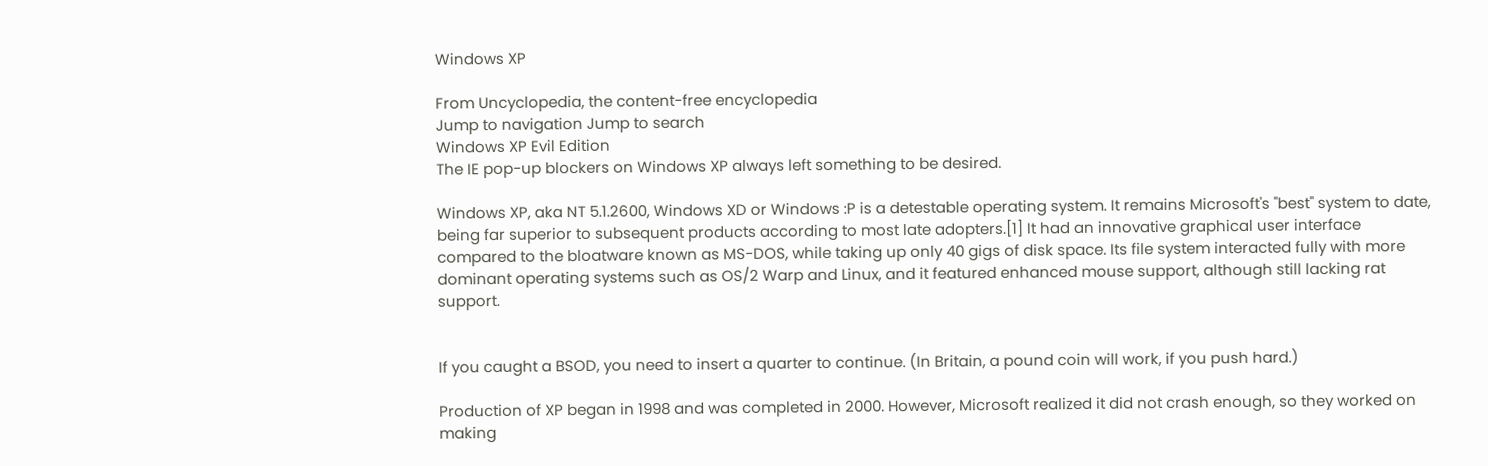Windows XP

From Uncyclopedia, the content-free encyclopedia
Jump to navigation Jump to search
Windows XP Evil Edition
The IE pop-up blockers on Windows XP always left something to be desired.

Windows XP, aka NT 5.1.2600, Windows XD or Windows :P is a detestable operating system. It remains Microsoft's "best" system to date, being far superior to subsequent products according to most late adopters.[1] It had an innovative graphical user interface compared to the bloatware known as MS-DOS, while taking up only 40 gigs of disk space. Its file system interacted fully with more dominant operating systems such as OS/2 Warp and Linux, and it featured enhanced mouse support, although still lacking rat support.


If you caught a BSOD, you need to insert a quarter to continue. (In Britain, a pound coin will work, if you push hard.)

Production of XP began in 1998 and was completed in 2000. However, Microsoft realized it did not crash enough, so they worked on making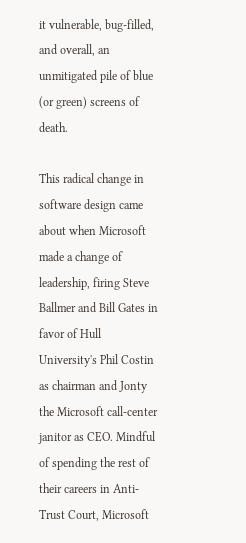it vulnerable, bug-filled, and overall, an unmitigated pile of blue (or green) screens of death.

This radical change in software design came about when Microsoft made a change of leadership, firing Steve Ballmer and Bill Gates in favor of Hull University's Phil Costin as chairman and Jonty the Microsoft call-center janitor as CEO. Mindful of spending the rest of their careers in Anti-Trust Court, Microsoft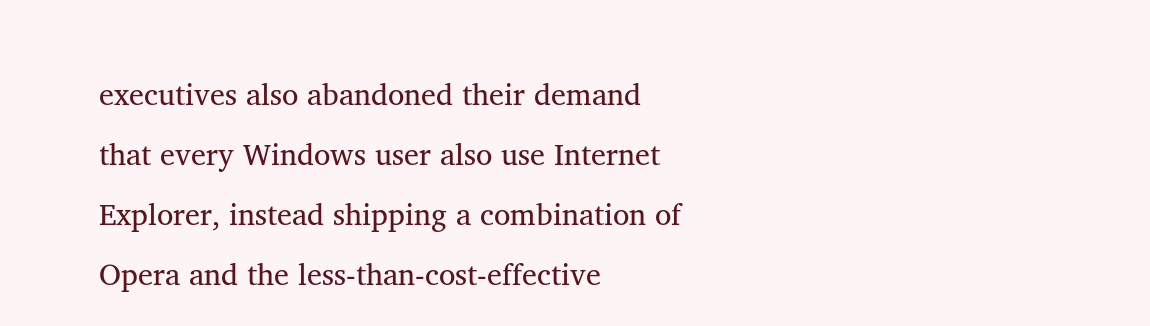executives also abandoned their demand that every Windows user also use Internet Explorer, instead shipping a combination of Opera and the less-than-cost-effective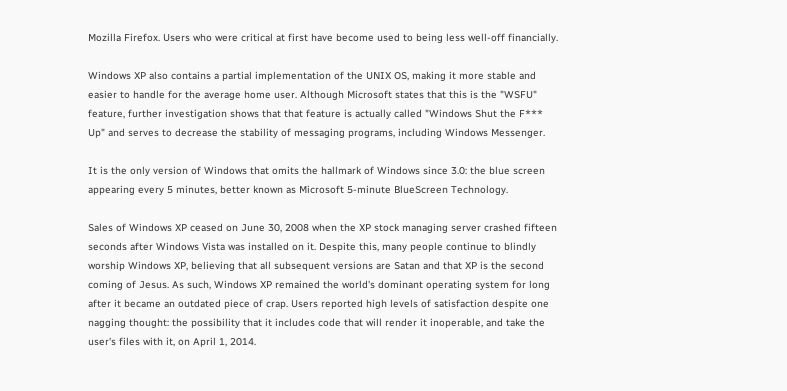Mozilla Firefox. Users who were critical at first have become used to being less well-off financially.

Windows XP also contains a partial implementation of the UNIX OS, making it more stable and easier to handle for the average home user. Although Microsoft states that this is the "WSFU" feature, further investigation shows that that feature is actually called "Windows Shut the F*** Up" and serves to decrease the stability of messaging programs, including Windows Messenger.

It is the only version of Windows that omits the hallmark of Windows since 3.0: the blue screen appearing every 5 minutes, better known as Microsoft 5-minute BlueScreen Technology.

Sales of Windows XP ceased on June 30, 2008 when the XP stock managing server crashed fifteen seconds after Windows Vista was installed on it. Despite this, many people continue to blindly worship Windows XP, believing that all subsequent versions are Satan and that XP is the second coming of Jesus. As such, Windows XP remained the world's dominant operating system for long after it became an outdated piece of crap. Users reported high levels of satisfaction despite one nagging thought: the possibility that it includes code that will render it inoperable, and take the user's files with it, on April 1, 2014.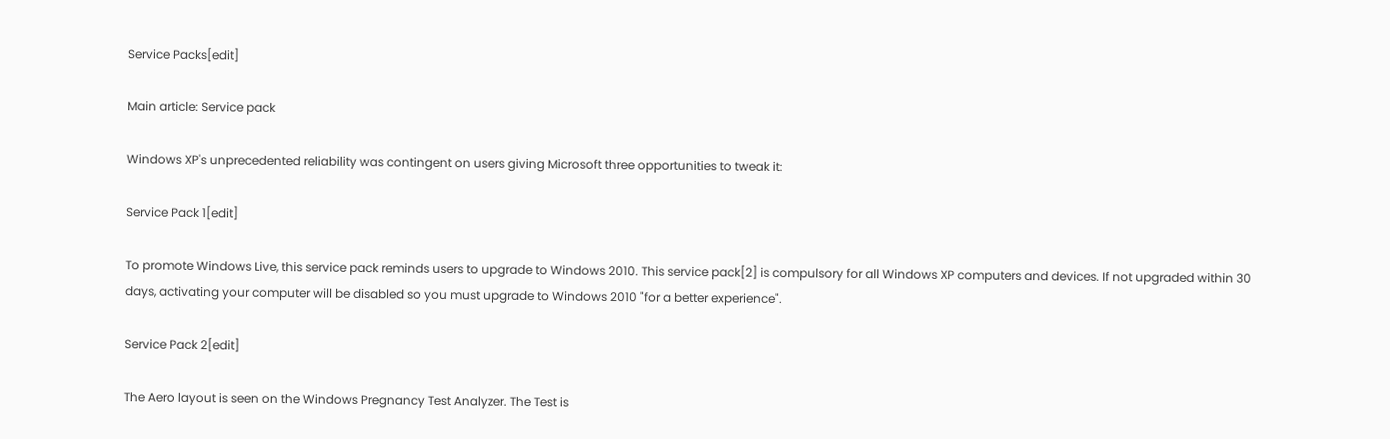Service Packs[edit]

Main article: Service pack

Windows XP's unprecedented reliability was contingent on users giving Microsoft three opportunities to tweak it:

Service Pack 1[edit]

To promote Windows Live, this service pack reminds users to upgrade to Windows 2010. This service pack[2] is compulsory for all Windows XP computers and devices. If not upgraded within 30 days, activating your computer will be disabled so you must upgrade to Windows 2010 "for a better experience".

Service Pack 2[edit]

The Aero layout is seen on the Windows Pregnancy Test Analyzer. The Test is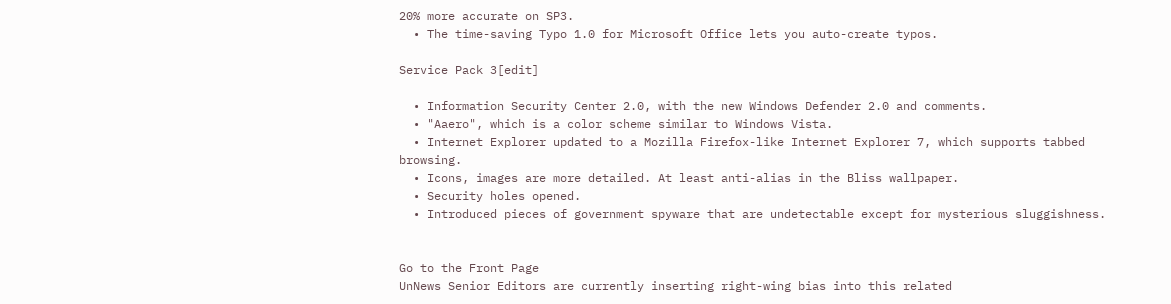20% more accurate on SP3.
  • The time-saving Typo 1.0 for Microsoft Office lets you auto-create typos.

Service Pack 3[edit]

  • Information Security Center 2.0, with the new Windows Defender 2.0 and comments.
  • "Aaero", which is a color scheme similar to Windows Vista.
  • Internet Explorer updated to a Mozilla Firefox-like Internet Explorer 7, which supports tabbed browsing.
  • Icons, images are more detailed. At least anti-alias in the Bliss wallpaper.
  • Security holes opened.
  • Introduced pieces of government spyware that are undetectable except for mysterious sluggishness.


Go to the Front Page
UnNews Senior Editors are currently inserting right-wing bias into this related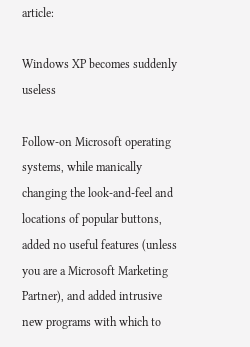article:

Windows XP becomes suddenly useless

Follow-on Microsoft operating systems, while manically changing the look-and-feel and locations of popular buttons, added no useful features (unless you are a Microsoft Marketing Partner), and added intrusive new programs with which to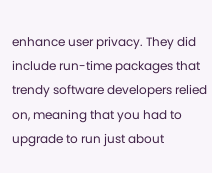enhance user privacy. They did include run-time packages that trendy software developers relied on, meaning that you had to upgrade to run just about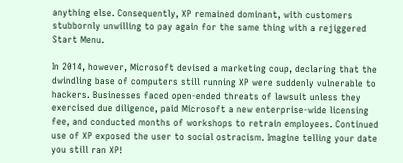anything else. Consequently, XP remained dominant, with customers stubbornly unwilling to pay again for the same thing with a rejiggered Start Menu.

In 2014, however, Microsoft devised a marketing coup, declaring that the dwindling base of computers still running XP were suddenly vulnerable to hackers. Businesses faced open-ended threats of lawsuit unless they exercised due diligence, paid Microsoft a new enterprise-wide licensing fee, and conducted months of workshops to retrain employees. Continued use of XP exposed the user to social ostracism. Imagine telling your date you still ran XP!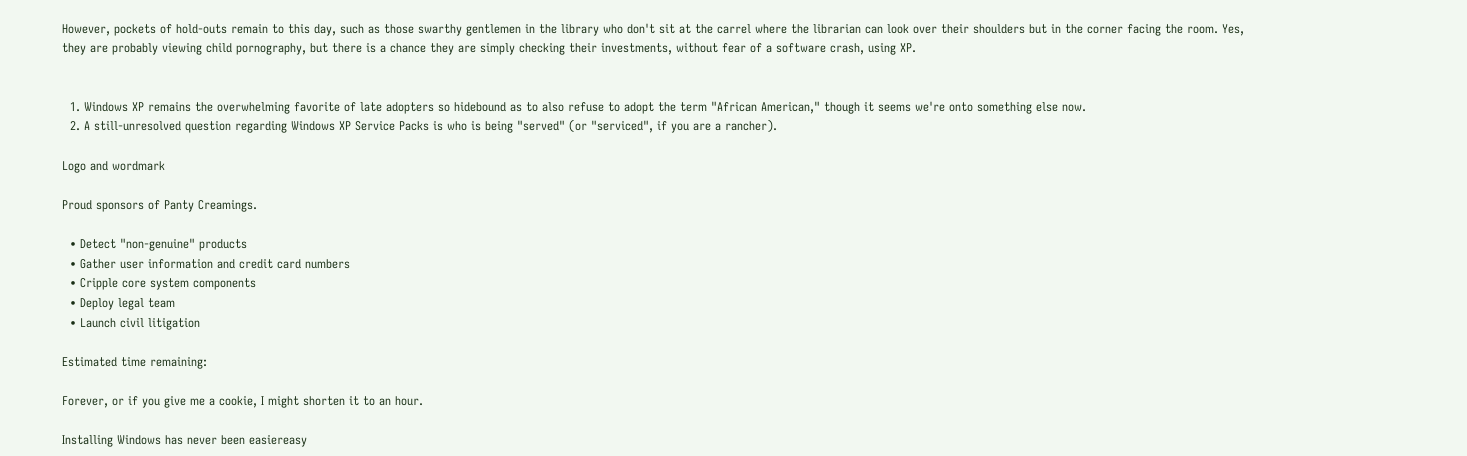However, pockets of hold-outs remain to this day, such as those swarthy gentlemen in the library who don't sit at the carrel where the librarian can look over their shoulders but in the corner facing the room. Yes, they are probably viewing child pornography, but there is a chance they are simply checking their investments, without fear of a software crash, using XP.


  1. Windows XP remains the overwhelming favorite of late adopters so hidebound as to also refuse to adopt the term "African American," though it seems we're onto something else now.
  2. A still-unresolved question regarding Windows XP Service Packs is who is being "served" (or "serviced", if you are a rancher).

Logo and wordmark

Proud sponsors of Panty Creamings.

  • Detect "non-genuine" products
  • Gather user information and credit card numbers
  • Cripple core system components
  • Deploy legal team
  • Launch civil litigation

Estimated time remaining:

Forever, or if you give me a cookie, I might shorten it to an hour.

Installing Windows has never been easiereasy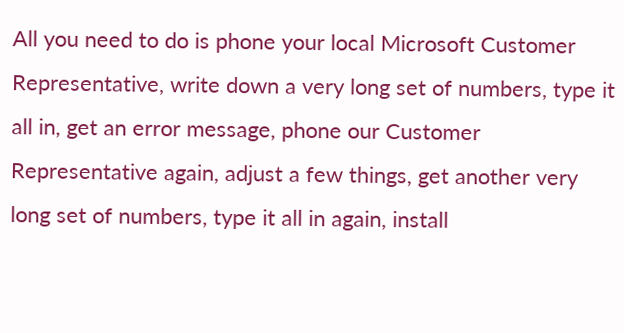All you need to do is phone your local Microsoft Customer Representative, write down a very long set of numbers, type it all in, get an error message, phone our Customer Representative again, adjust a few things, get another very long set of numbers, type it all in again, install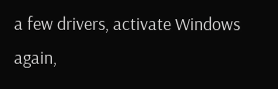a few drivers, activate Windows again,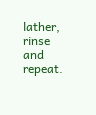lather, rinse and repeat.